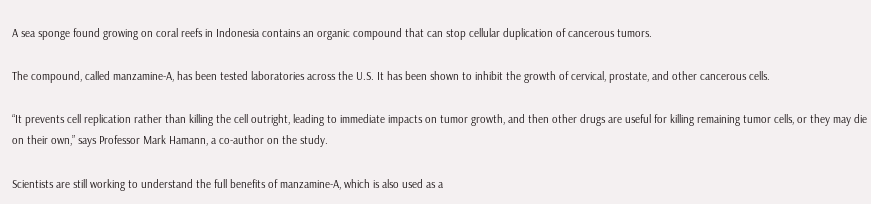A sea sponge found growing on coral reefs in Indonesia contains an organic compound that can stop cellular duplication of cancerous tumors.

The compound, called manzamine-A, has been tested laboratories across the U.S. It has been shown to inhibit the growth of cervical, prostate, and other cancerous cells.

“It prevents cell replication rather than killing the cell outright, leading to immediate impacts on tumor growth, and then other drugs are useful for killing remaining tumor cells, or they may die on their own,” says Professor Mark Hamann, a co-author on the study.

Scientists are still working to understand the full benefits of manzamine-A, which is also used as a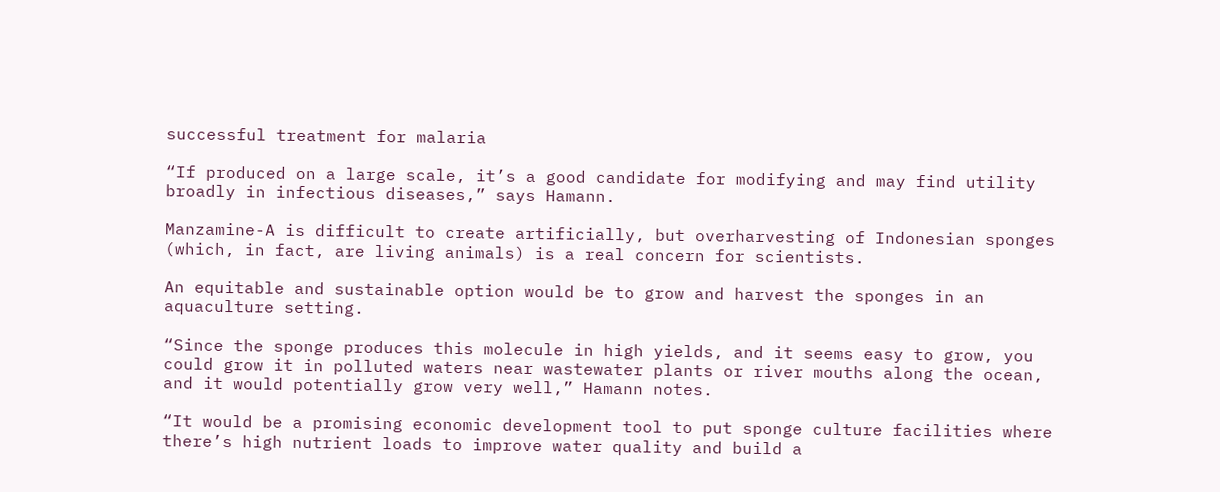successful treatment for malaria

“If produced on a large scale, it’s a good candidate for modifying and may find utility broadly in infectious diseases,” says Hamann.

Manzamine-A is difficult to create artificially, but overharvesting of Indonesian sponges (which, in fact, are living animals) is a real concern for scientists.

An equitable and sustainable option would be to grow and harvest the sponges in an aquaculture setting.

“Since the sponge produces this molecule in high yields, and it seems easy to grow, you could grow it in polluted waters near wastewater plants or river mouths along the ocean, and it would potentially grow very well,” Hamann notes.

“It would be a promising economic development tool to put sponge culture facilities where there’s high nutrient loads to improve water quality and build a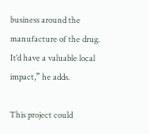business around the manufacture of the drug. It’d have a valuable local impact,” he adds.

This project could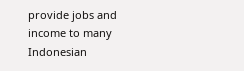provide jobs and income to many Indonesian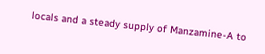locals and a steady supply of Manzamine-A to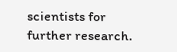scientists for further research.